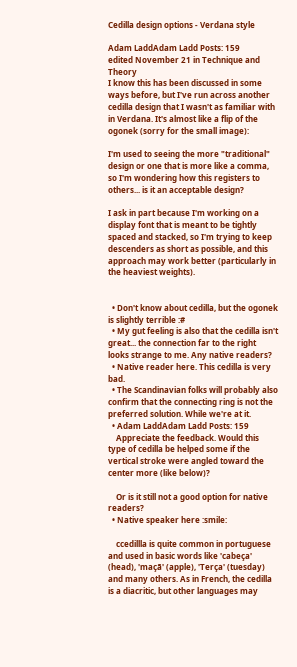Cedilla design options - Verdana style

Adam LaddAdam Ladd Posts: 159
edited November 21 in Technique and Theory
I know this has been discussed in some ways before, but I've run across another cedilla design that I wasn't as familiar with in Verdana. It's almost like a flip of the ogonek (sorry for the small image):

I'm used to seeing the more "traditional" design or one that is more like a comma, so I'm wondering how this registers to others... is it an acceptable design?

I ask in part because I'm working on a display font that is meant to be tightly spaced and stacked, so I'm trying to keep descenders as short as possible, and this approach may work better (particularly in the heaviest weights).


  • Don't know about cedilla, but the ogonek is slightly terrible :#
  • My gut feeling is also that the cedilla isn't great... the connection far to the right looks strange to me. Any native readers?
  • Native reader here. This cedilla is very bad.
  • The Scandinavian folks will probably also confirm that the connecting ring is not the preferred solution. While we're at it.
  • Adam LaddAdam Ladd Posts: 159
    Appreciate the feedback. Would this type of cedilla be helped some if the vertical stroke were angled toward the center more (like below)?

    Or is it still not a good option for native readers?
  • Native speaker here :smile:

    ccedillla is quite common in portuguese and used in basic words like 'cabeça' (head), 'maçã' (apple), 'Terça' (tuesday) and many others. As in French, the cedilla is a diacritic, but other languages may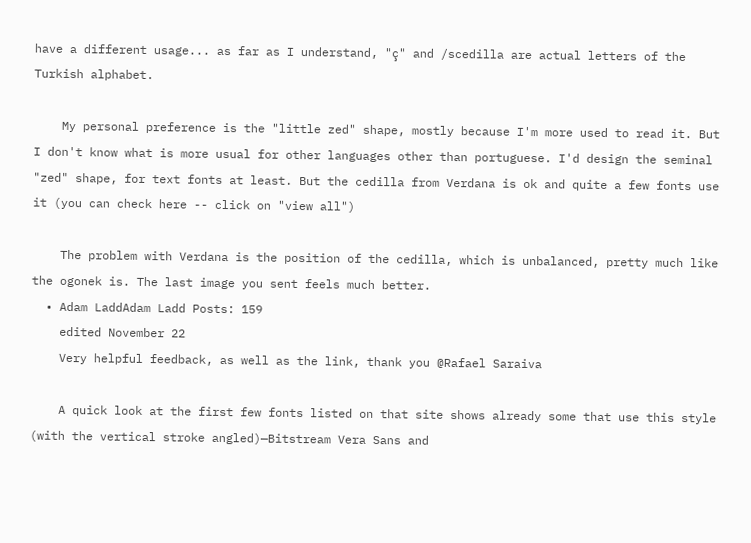have a different usage... as far as I understand, "ç" and /scedilla are actual letters of the Turkish alphabet.

    My personal preference is the "little zed" shape, mostly because I'm more used to read it. But I don't know what is more usual for other languages other than portuguese. I'd design the seminal "zed" shape, for text fonts at least. But the cedilla from Verdana is ok and quite a few fonts use it (you can check here -- click on "view all")

    The problem with Verdana is the position of the cedilla, which is unbalanced, pretty much like the ogonek is. The last image you sent feels much better.
  • Adam LaddAdam Ladd Posts: 159
    edited November 22
    Very helpful feedback, as well as the link, thank you @Rafael Saraiva

    A quick look at the first few fonts listed on that site shows already some that use this style (with the vertical stroke angled)—Bitstream Vera Sans and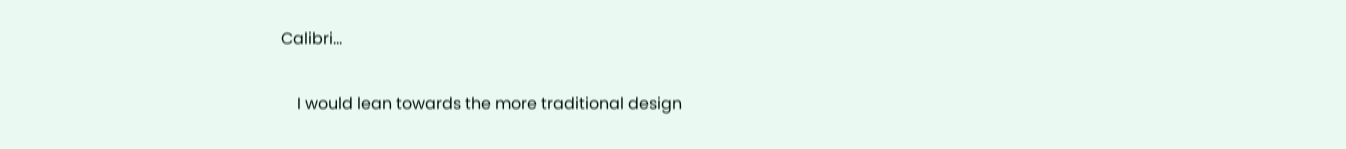Calibri...

    I would lean towards the more traditional design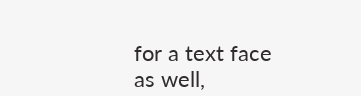for a text face as well,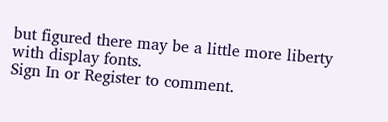but figured there may be a little more liberty with display fonts.
Sign In or Register to comment.